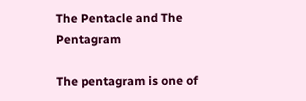The Pentacle and The Pentagram

The pentagram is one of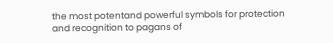the most potentand powerful symbols for protection and recognition to pagans of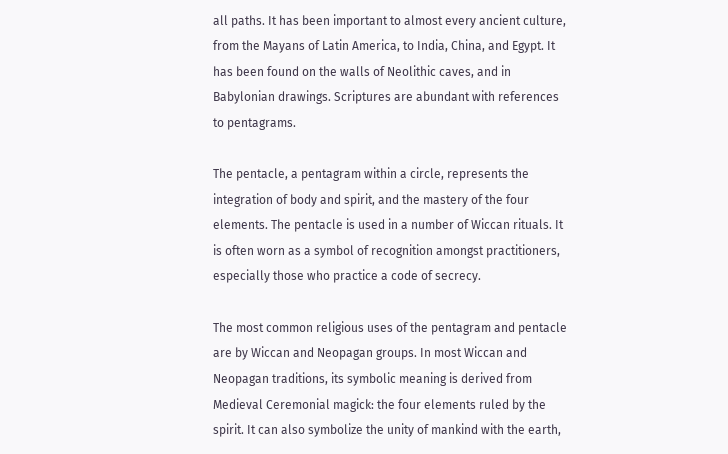all paths. It has been important to almost every ancient culture, from the Mayans of Latin America, to India, China, and Egypt. It has been found on the walls of Neolithic caves, and in Babylonian drawings. Scriptures are abundant with references to pentagrams.

The pentacle, a pentagram within a circle, represents the integration of body and spirit, and the mastery of the four elements. The pentacle is used in a number of Wiccan rituals. It is often worn as a symbol of recognition amongst practitioners, especially those who practice a code of secrecy.

The most common religious uses of the pentagram and pentacle are by Wiccan and Neopagan groups. In most Wiccan and Neopagan traditions, its symbolic meaning is derived from Medieval Ceremonial magick: the four elements ruled by the spirit. It can also symbolize the unity of mankind with the earth,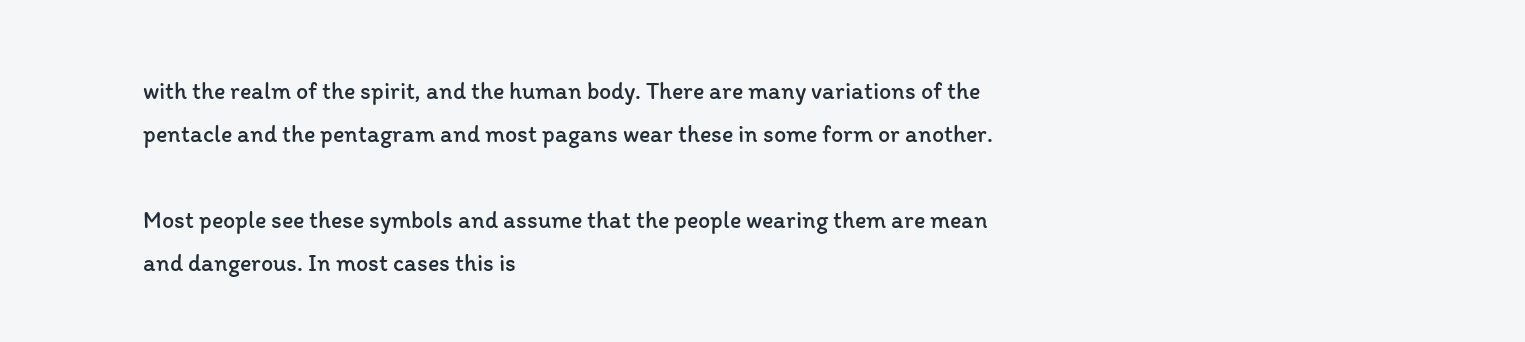with the realm of the spirit, and the human body. There are many variations of the pentacle and the pentagram and most pagans wear these in some form or another.

Most people see these symbols and assume that the people wearing them are mean and dangerous. In most cases this is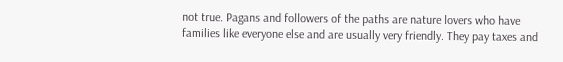not true. Pagans and followers of the paths are nature lovers who have families like everyone else and are usually very friendly. They pay taxes and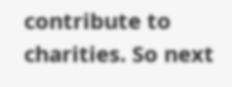contribute to charities. So next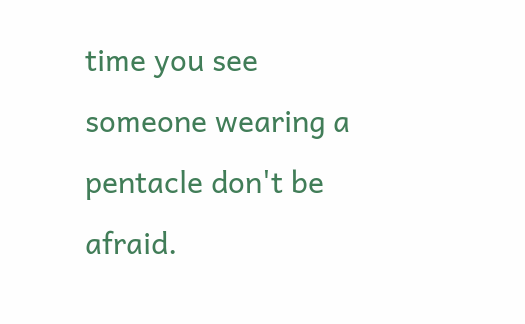time you see someone wearing a pentacle don't be afraid.